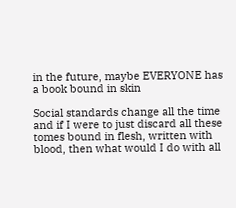in the future, maybe EVERYONE has a book bound in skin

Social standards change all the time and if I were to just discard all these tomes bound in flesh, written with blood, then what would I do with all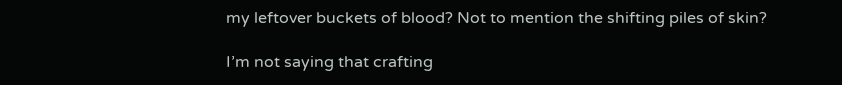my leftover buckets of blood? Not to mention the shifting piles of skin?

I’m not saying that crafting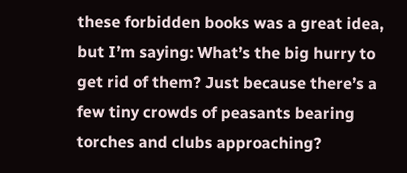these forbidden books was a great idea, but I’m saying: What’s the big hurry to get rid of them? Just because there’s a few tiny crowds of peasants bearing torches and clubs approaching?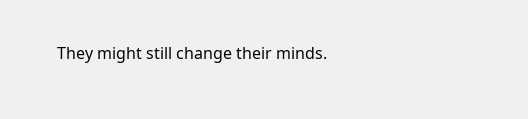They might still change their minds.